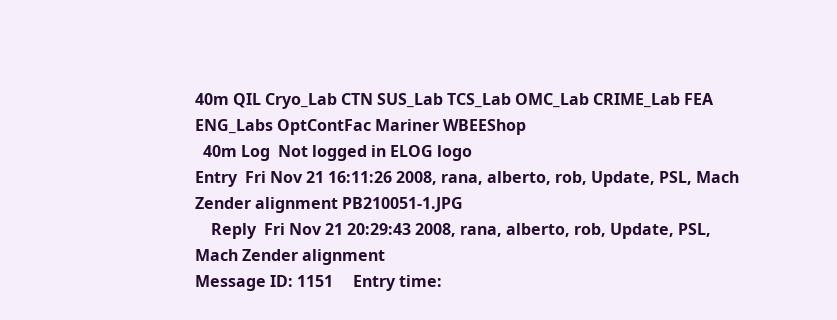40m QIL Cryo_Lab CTN SUS_Lab TCS_Lab OMC_Lab CRIME_Lab FEA ENG_Labs OptContFac Mariner WBEEShop
  40m Log  Not logged in ELOG logo
Entry  Fri Nov 21 16:11:26 2008, rana, alberto, rob, Update, PSL, Mach Zender alignment PB210051-1.JPG
    Reply  Fri Nov 21 20:29:43 2008, rana, alberto, rob, Update, PSL, Mach Zender alignment
Message ID: 1151     Entry time: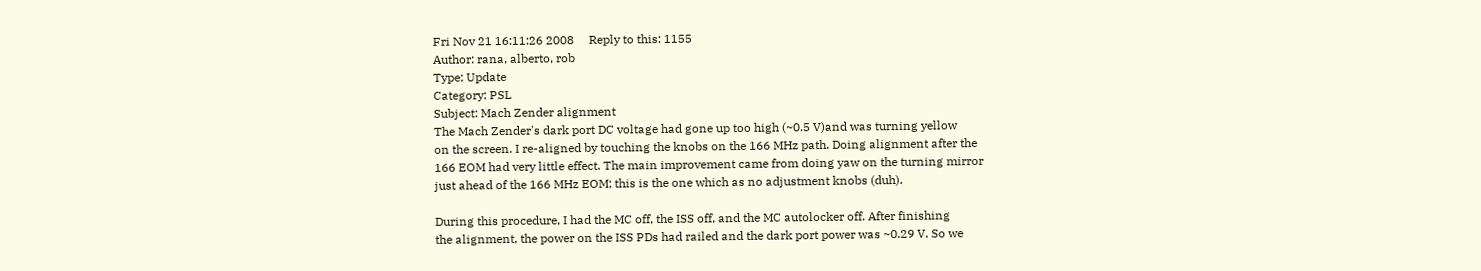Fri Nov 21 16:11:26 2008     Reply to this: 1155
Author: rana, alberto, rob
Type: Update
Category: PSL
Subject: Mach Zender alignment
The Mach Zender's dark port DC voltage had gone up too high (~0.5 V)and was turning yellow
on the screen. I re-aligned by touching the knobs on the 166 MHz path. Doing alignment after the
166 EOM had very little effect. The main improvement came from doing yaw on the turning mirror
just ahead of the 166 MHz EOM; this is the one which as no adjustment knobs (duh).

During this procedure, I had the MC off, the ISS off, and the MC autolocker off. After finishing
the alignment, the power on the ISS PDs had railed and the dark port power was ~0.29 V. So we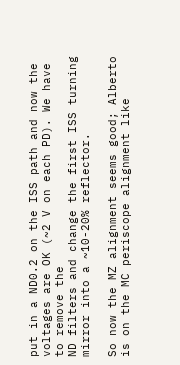put in a ND0.2 on the ISS path and now the voltages are OK (~2 V on each PD). We have to remove the
ND filters and change the first ISS turning mirror into a ~10-20% reflector.

So now the MZ alignment seems good; Alberto is on the MC periscope alignment like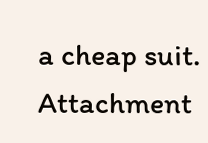a cheap suit.
Attachment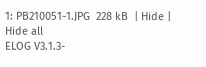1: PB210051-1.JPG  228 kB  | Hide | Hide all
ELOG V3.1.3-